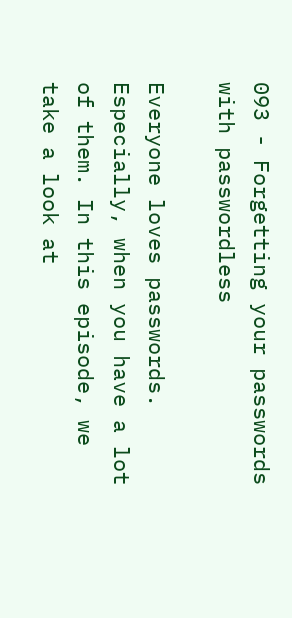093 - Forgetting your passwords with passwordless

Everyone loves passwords. Especially, when you have a lot of them. In this episode, we take a look at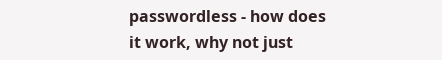passwordless - how does it work, why not just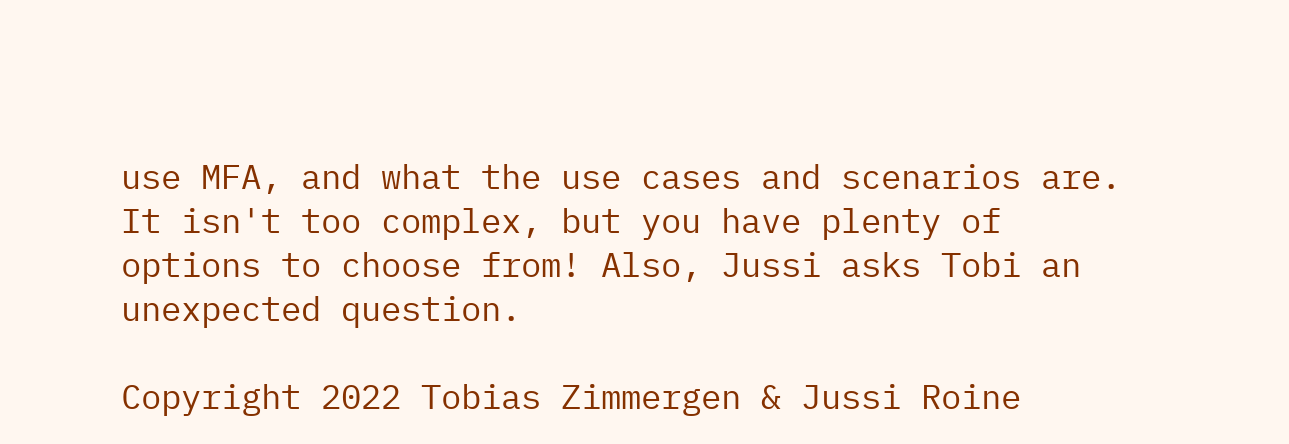use MFA, and what the use cases and scenarios are. It isn't too complex, but you have plenty of options to choose from! Also, Jussi asks Tobi an unexpected question.

Copyright 2022 Tobias Zimmergen & Jussi Roine